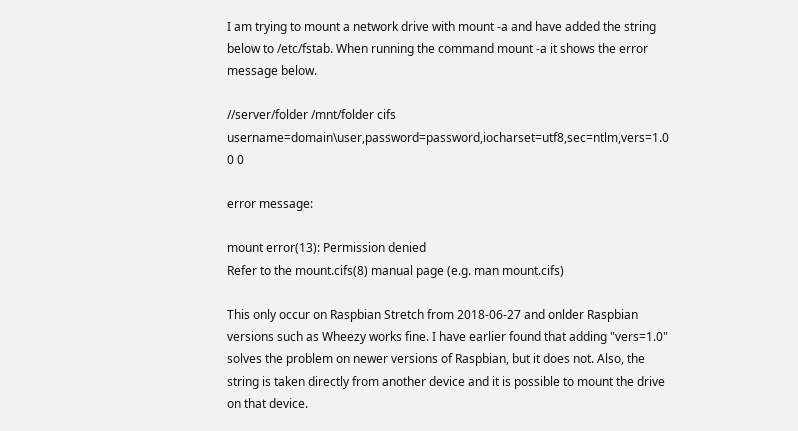I am trying to mount a network drive with mount -a and have added the string below to /etc/fstab. When running the command mount -a it shows the error message below.

//server/folder /mnt/folder cifs username=domain\user,password=password,iocharset=utf8,sec=ntlm,vers=1.0 0 0

error message:

mount error(13): Permission denied
Refer to the mount.cifs(8) manual page (e.g. man mount.cifs)

This only occur on Raspbian Stretch from 2018-06-27 and onlder Raspbian versions such as Wheezy works fine. I have earlier found that adding "vers=1.0" solves the problem on newer versions of Raspbian, but it does not. Also, the string is taken directly from another device and it is possible to mount the drive on that device.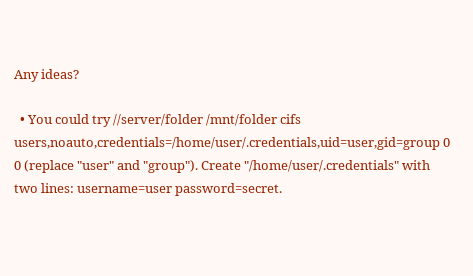Any ideas?

  • You could try //server/folder /mnt/folder cifs users,noauto,credentials=/home/user/.credentials,uid=user,gid=group 0 0 (replace "user" and "group"). Create "/home/user/.credentials" with two lines: username=user password=secret.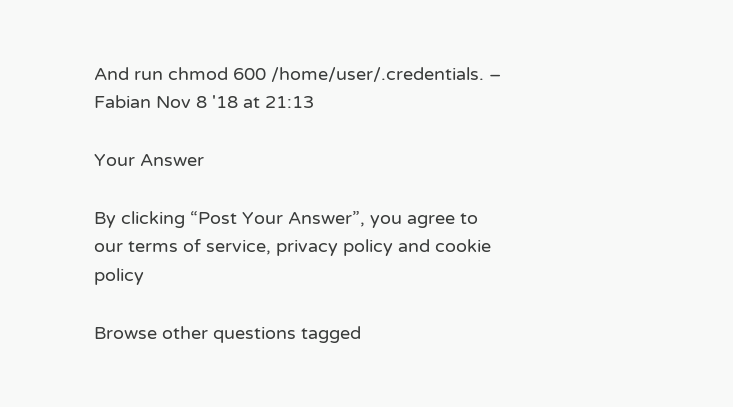And run chmod 600 /home/user/.credentials. – Fabian Nov 8 '18 at 21:13

Your Answer

By clicking “Post Your Answer”, you agree to our terms of service, privacy policy and cookie policy

Browse other questions tagged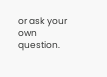or ask your own question.